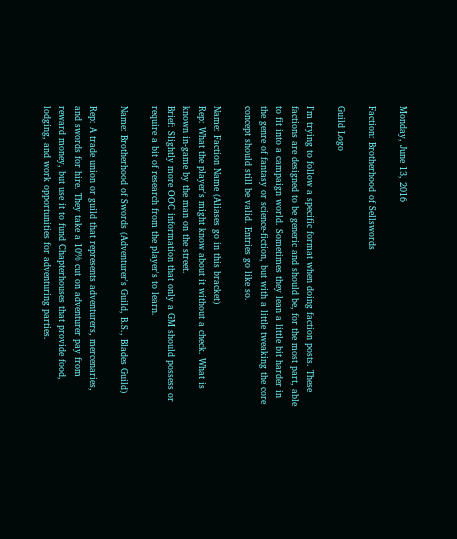Monday, June 13, 2016

Faction: Brotherhood of Sellswords

Guild Logo

I'm trying to follow a specific format when doing faction posts. These factions are designed to be generic and should be, for the most part, able to fit into a campaign world. Sometimes they lean a little bit harder in the genre of fantasy or science-fiction, but with a little tweaking the core concept should still be valid. Entries go like so.

Name: Faction Name (Aliases go in this bracket)
Rep: What the player's might know about it without a check. What is known in-game by the man on the street.
Brief: Slightly more OOC information that only a GM should possess or require a bit of research from the player's to learn.

Name: Brotherhood of Swords (Adventurer's Guild, B.S., Blades Guild)

Rep: A trade union or guild that represents adventurers, mercenaries, and swords for hire. They take a 10% cut on adventurer pay from reward money, but use it to fund Chapterhouses that provide food, lodging, and work opportunities for adventuring parties.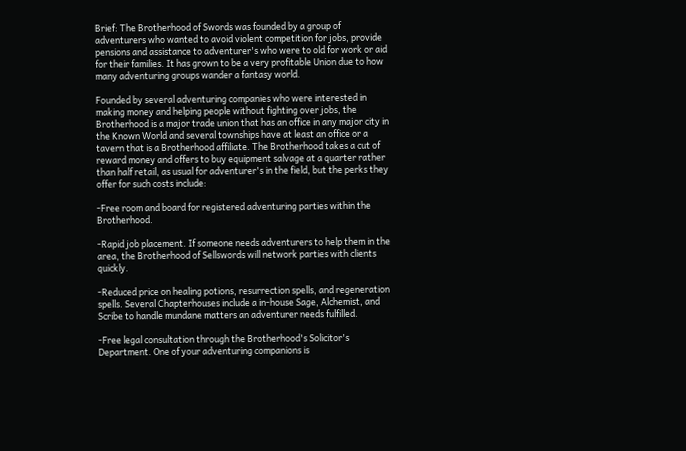Brief: The Brotherhood of Swords was founded by a group of adventurers who wanted to avoid violent competition for jobs, provide pensions and assistance to adventurer's who were to old for work or aid for their families. It has grown to be a very profitable Union due to how many adventuring groups wander a fantasy world.

Founded by several adventuring companies who were interested in making money and helping people without fighting over jobs, the Brotherhood is a major trade union that has an office in any major city in the Known World and several townships have at least an office or a tavern that is a Brotherhood affiliate. The Brotherhood takes a cut of reward money and offers to buy equipment salvage at a quarter rather than half retail, as usual for adventurer's in the field, but the perks they offer for such costs include:

-Free room and board for registered adventuring parties within the Brotherhood.

-Rapid job placement. If someone needs adventurers to help them in the area, the Brotherhood of Sellswords will network parties with clients quickly.

-Reduced price on healing potions, resurrection spells, and regeneration spells. Several Chapterhouses include a in-house Sage, Alchemist, and Scribe to handle mundane matters an adventurer needs fulfilled.

-Free legal consultation through the Brotherhood's Solicitor's Department. One of your adventuring companions is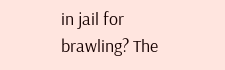in jail for brawling? The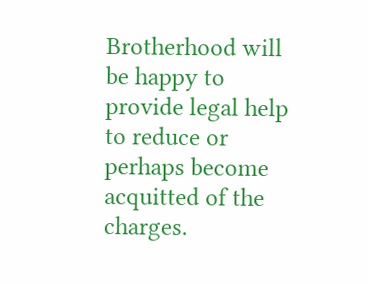Brotherhood will be happy to provide legal help to reduce or perhaps become acquitted of the charges.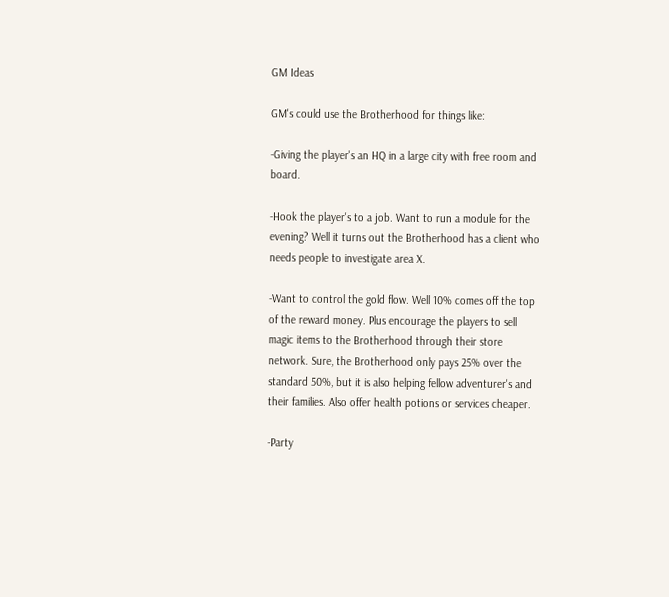GM Ideas

GM's could use the Brotherhood for things like:

-Giving the player's an HQ in a large city with free room and board.

-Hook the player's to a job. Want to run a module for the evening? Well it turns out the Brotherhood has a client who needs people to investigate area X.

-Want to control the gold flow. Well 10% comes off the top of the reward money. Plus encourage the players to sell magic items to the Brotherhood through their store network. Sure, the Brotherhood only pays 25% over the standard 50%, but it is also helping fellow adventurer's and their families. Also offer health potions or services cheaper.

-Party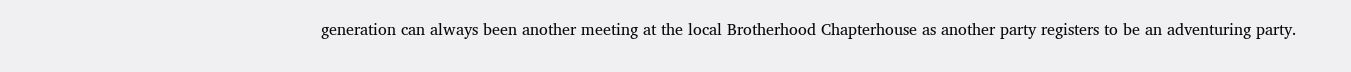generation can always been another meeting at the local Brotherhood Chapterhouse as another party registers to be an adventuring party.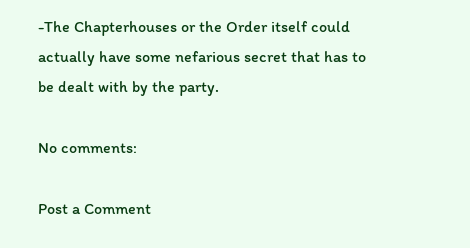-The Chapterhouses or the Order itself could actually have some nefarious secret that has to be dealt with by the party.

No comments:

Post a Comment